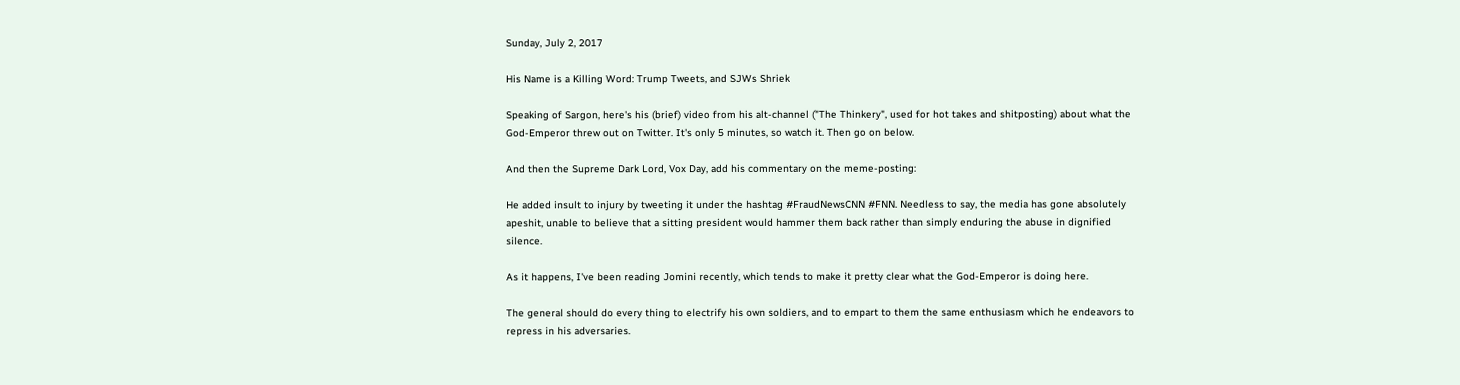Sunday, July 2, 2017

His Name is a Killing Word: Trump Tweets, and SJWs Shriek

Speaking of Sargon, here's his (brief) video from his alt-channel ("The Thinkery", used for hot takes and shitposting) about what the God-Emperor threw out on Twitter. It's only 5 minutes, so watch it. Then go on below.

And then the Supreme Dark Lord, Vox Day, add his commentary on the meme-posting:

He added insult to injury by tweeting it under the hashtag #FraudNewsCNN #FNN. Needless to say, the media has gone absolutely apeshit, unable to believe that a sitting president would hammer them back rather than simply enduring the abuse in dignified silence.

As it happens, I've been reading Jomini recently, which tends to make it pretty clear what the God-Emperor is doing here.

The general should do every thing to electrify his own soldiers, and to empart to them the same enthusiasm which he endeavors to repress in his adversaries.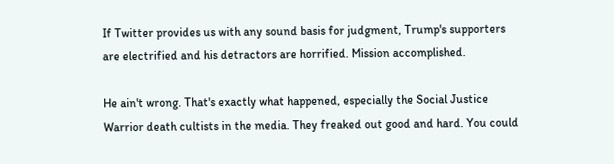If Twitter provides us with any sound basis for judgment, Trump's supporters are electrified and his detractors are horrified. Mission accomplished.

He ain't wrong. That's exactly what happened, especially the Social Justice Warrior death cultists in the media. They freaked out good and hard. You could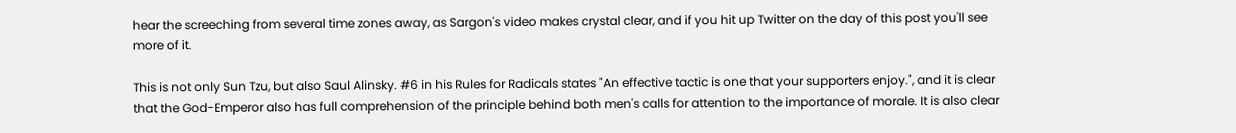hear the screeching from several time zones away, as Sargon's video makes crystal clear, and if you hit up Twitter on the day of this post you'll see more of it.

This is not only Sun Tzu, but also Saul Alinsky. #6 in his Rules for Radicals states "An effective tactic is one that your supporters enjoy.", and it is clear that the God-Emperor also has full comprehension of the principle behind both men's calls for attention to the importance of morale. It is also clear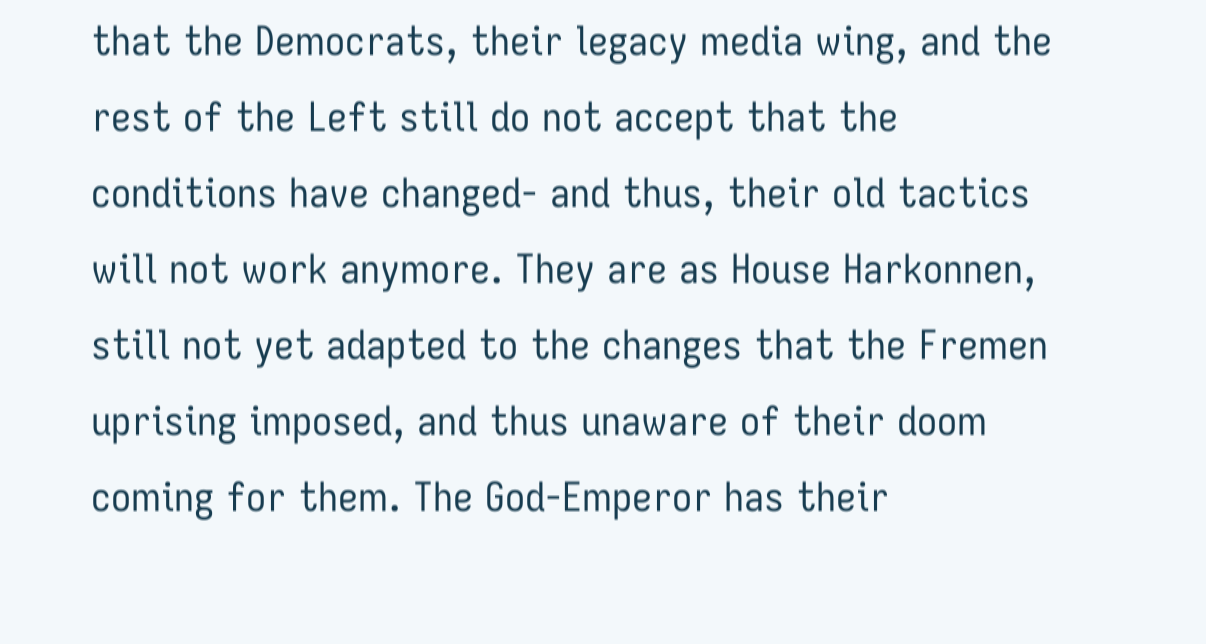that the Democrats, their legacy media wing, and the rest of the Left still do not accept that the conditions have changed- and thus, their old tactics will not work anymore. They are as House Harkonnen, still not yet adapted to the changes that the Fremen uprising imposed, and thus unaware of their doom coming for them. The God-Emperor has their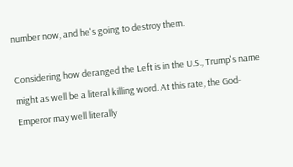number now, and he's going to destroy them.

Considering how deranged the Left is in the U.S., Trump's name might as well be a literal killing word. At this rate, the God-Emperor may well literally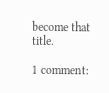become that title.

1 comment: